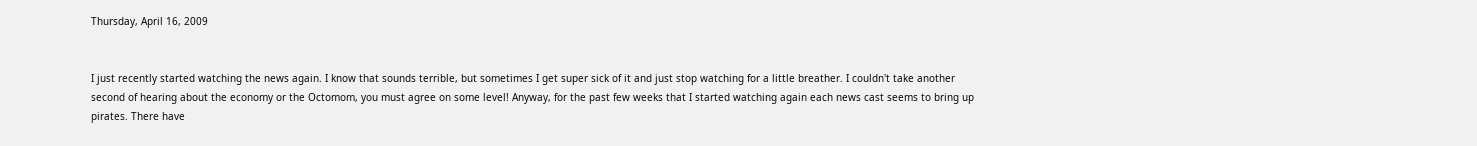Thursday, April 16, 2009


I just recently started watching the news again. I know that sounds terrible, but sometimes I get super sick of it and just stop watching for a little breather. I couldn't take another second of hearing about the economy or the Octomom, you must agree on some level! Anyway, for the past few weeks that I started watching again each news cast seems to bring up pirates. There have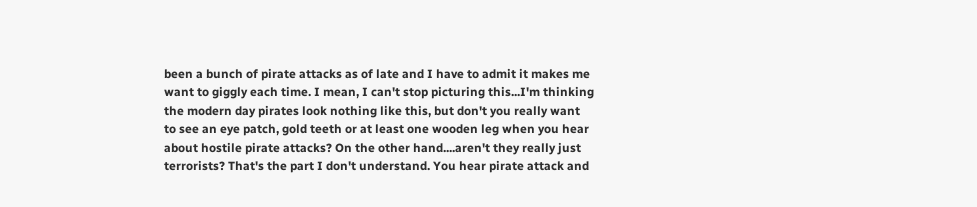been a bunch of pirate attacks as of late and I have to admit it makes me want to giggly each time. I mean, I can't stop picturing this...I'm thinking the modern day pirates look nothing like this, but don't you really want to see an eye patch, gold teeth or at least one wooden leg when you hear about hostile pirate attacks? On the other hand....aren't they really just terrorists? That's the part I don't understand. You hear pirate attack and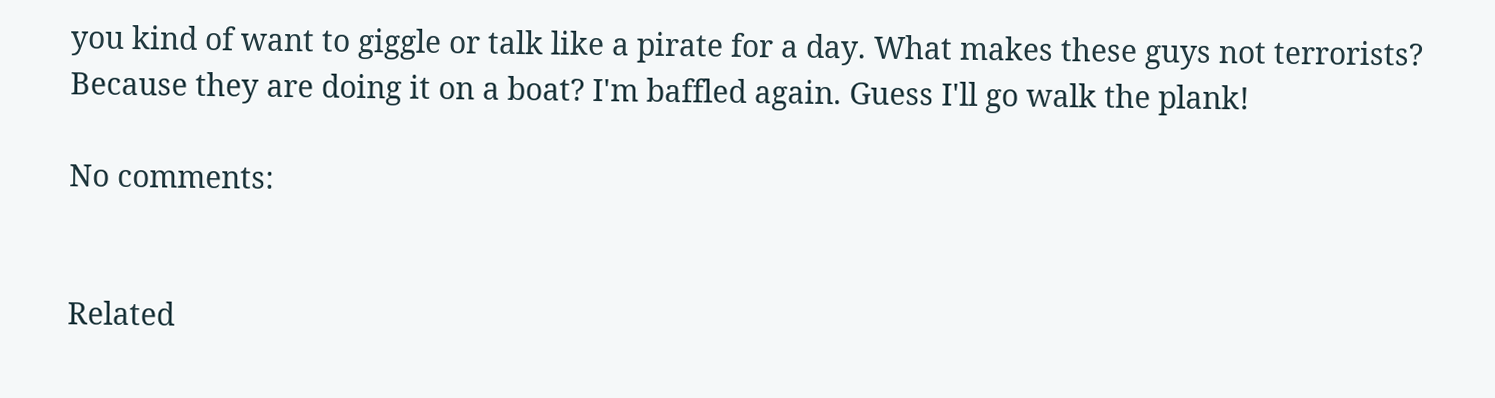you kind of want to giggle or talk like a pirate for a day. What makes these guys not terrorists? Because they are doing it on a boat? I'm baffled again. Guess I'll go walk the plank!

No comments:


Related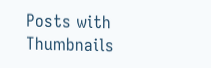Posts with Thumbnails